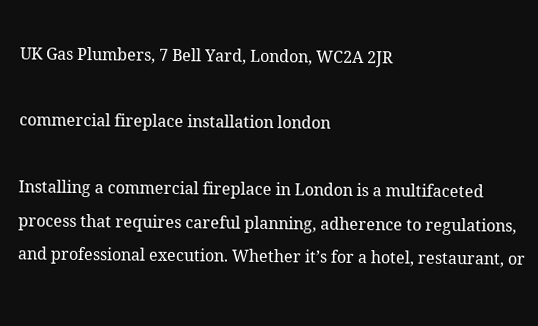UK Gas Plumbers, 7 Bell Yard, London, WC2A 2JR

commercial fireplace installation london

Installing a commercial fireplace in London is a multifaceted process that requires careful planning, adherence to regulations, and professional execution. Whether it’s for a hotel, restaurant, or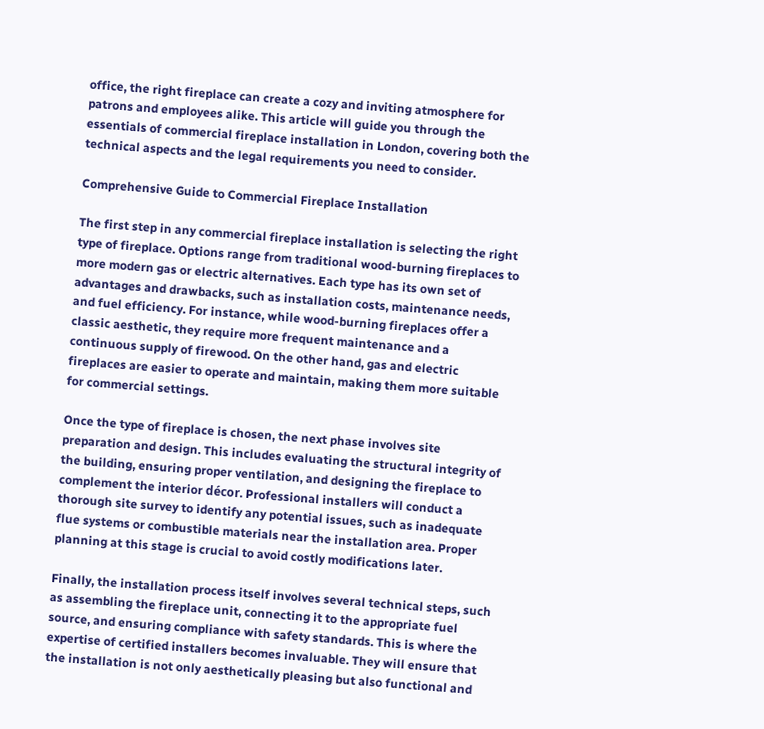office, the right fireplace can create a cozy and inviting atmosphere for patrons and employees alike. This article will guide you through the essentials of commercial fireplace installation in London, covering both the technical aspects and the legal requirements you need to consider.

Comprehensive Guide to Commercial Fireplace Installation

The first step in any commercial fireplace installation is selecting the right type of fireplace. Options range from traditional wood-burning fireplaces to more modern gas or electric alternatives. Each type has its own set of advantages and drawbacks, such as installation costs, maintenance needs, and fuel efficiency. For instance, while wood-burning fireplaces offer a classic aesthetic, they require more frequent maintenance and a continuous supply of firewood. On the other hand, gas and electric fireplaces are easier to operate and maintain, making them more suitable for commercial settings.

Once the type of fireplace is chosen, the next phase involves site preparation and design. This includes evaluating the structural integrity of the building, ensuring proper ventilation, and designing the fireplace to complement the interior décor. Professional installers will conduct a thorough site survey to identify any potential issues, such as inadequate flue systems or combustible materials near the installation area. Proper planning at this stage is crucial to avoid costly modifications later.

Finally, the installation process itself involves several technical steps, such as assembling the fireplace unit, connecting it to the appropriate fuel source, and ensuring compliance with safety standards. This is where the expertise of certified installers becomes invaluable. They will ensure that the installation is not only aesthetically pleasing but also functional and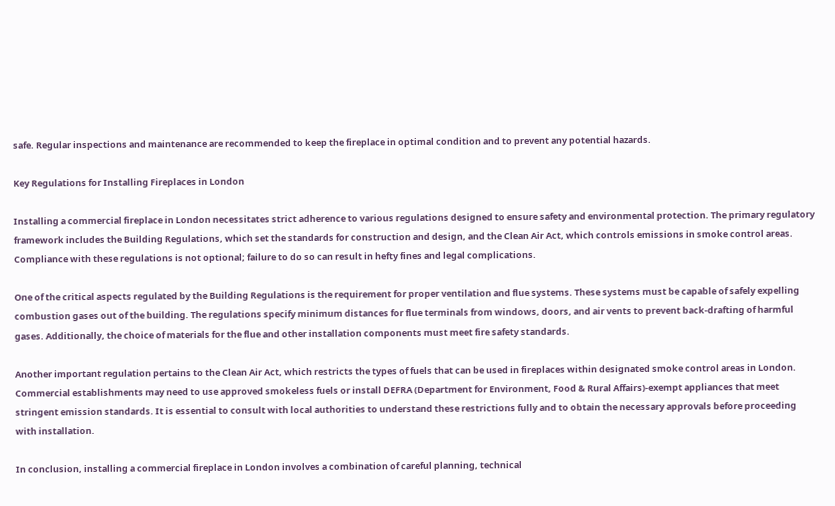safe. Regular inspections and maintenance are recommended to keep the fireplace in optimal condition and to prevent any potential hazards.

Key Regulations for Installing Fireplaces in London

Installing a commercial fireplace in London necessitates strict adherence to various regulations designed to ensure safety and environmental protection. The primary regulatory framework includes the Building Regulations, which set the standards for construction and design, and the Clean Air Act, which controls emissions in smoke control areas. Compliance with these regulations is not optional; failure to do so can result in hefty fines and legal complications.

One of the critical aspects regulated by the Building Regulations is the requirement for proper ventilation and flue systems. These systems must be capable of safely expelling combustion gases out of the building. The regulations specify minimum distances for flue terminals from windows, doors, and air vents to prevent back-drafting of harmful gases. Additionally, the choice of materials for the flue and other installation components must meet fire safety standards.

Another important regulation pertains to the Clean Air Act, which restricts the types of fuels that can be used in fireplaces within designated smoke control areas in London. Commercial establishments may need to use approved smokeless fuels or install DEFRA (Department for Environment, Food & Rural Affairs)-exempt appliances that meet stringent emission standards. It is essential to consult with local authorities to understand these restrictions fully and to obtain the necessary approvals before proceeding with installation.

In conclusion, installing a commercial fireplace in London involves a combination of careful planning, technical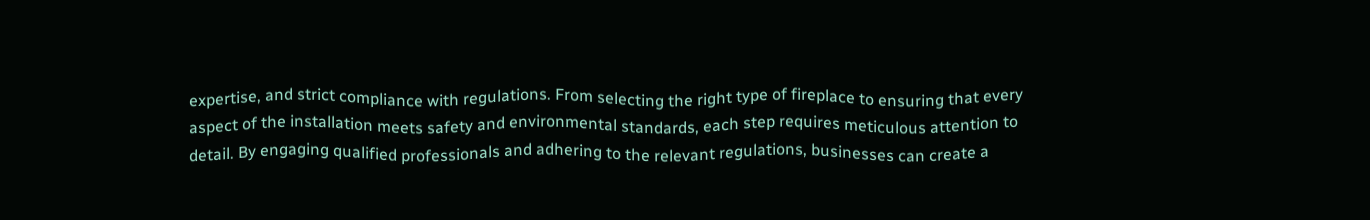expertise, and strict compliance with regulations. From selecting the right type of fireplace to ensuring that every aspect of the installation meets safety and environmental standards, each step requires meticulous attention to detail. By engaging qualified professionals and adhering to the relevant regulations, businesses can create a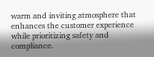warm and inviting atmosphere that enhances the customer experience while prioritizing safety and compliance.